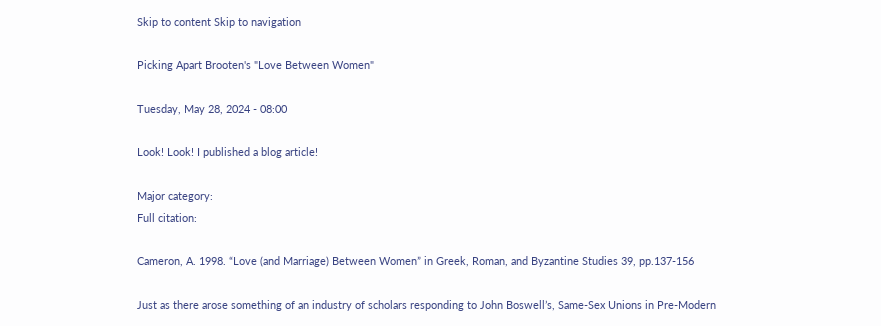Skip to content Skip to navigation

Picking Apart Brooten's "Love Between Women"

Tuesday, May 28, 2024 - 08:00

Look! Look! I published a blog article!

Major category:
Full citation:

Cameron, A. 1998. “Love (and Marriage) Between Women” in Greek, Roman, and Byzantine Studies 39, pp.137-156

Just as there arose something of an industry of scholars responding to John Boswell’s, Same-Sex Unions in Pre-Modern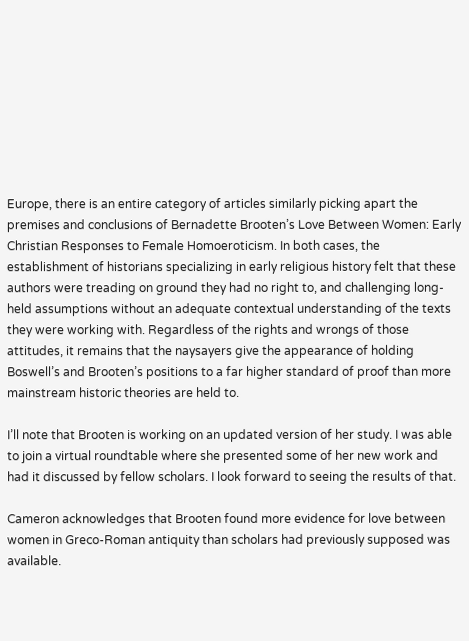Europe, there is an entire category of articles similarly picking apart the premises and conclusions of Bernadette Brooten’s Love Between Women: Early Christian Responses to Female Homoeroticism. In both cases, the establishment of historians specializing in early religious history felt that these authors were treading on ground they had no right to, and challenging long-held assumptions without an adequate contextual understanding of the texts they were working with. Regardless of the rights and wrongs of those attitudes, it remains that the naysayers give the appearance of holding Boswell’s and Brooten’s positions to a far higher standard of proof than more mainstream historic theories are held to.

I’ll note that Brooten is working on an updated version of her study. I was able to join a virtual roundtable where she presented some of her new work and had it discussed by fellow scholars. I look forward to seeing the results of that.

Cameron acknowledges that Brooten found more evidence for love between women in Greco-Roman antiquity than scholars had previously supposed was available.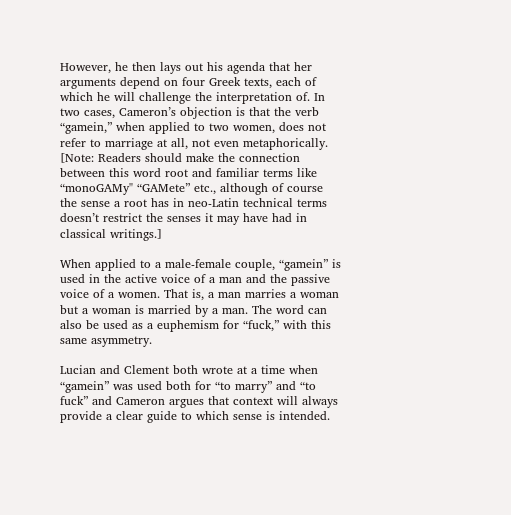However, he then lays out his agenda that her arguments depend on four Greek texts, each of which he will challenge the interpretation of. In two cases, Cameron’s objection is that the verb “gamein,” when applied to two women, does not refer to marriage at all, not even metaphorically. [Note: Readers should make the connection between this word root and familiar terms like “monoGAMy" “GAMete” etc., although of course the sense a root has in neo-Latin technical terms doesn’t restrict the senses it may have had in classical writings.]

When applied to a male-female couple, “gamein” is used in the active voice of a man and the passive voice of a women. That is, a man marries a woman but a woman is married by a man. The word can also be used as a euphemism for “fuck,” with this same asymmetry.

Lucian and Clement both wrote at a time when “gamein” was used both for “to marry” and “to fuck” and Cameron argues that context will always provide a clear guide to which sense is intended.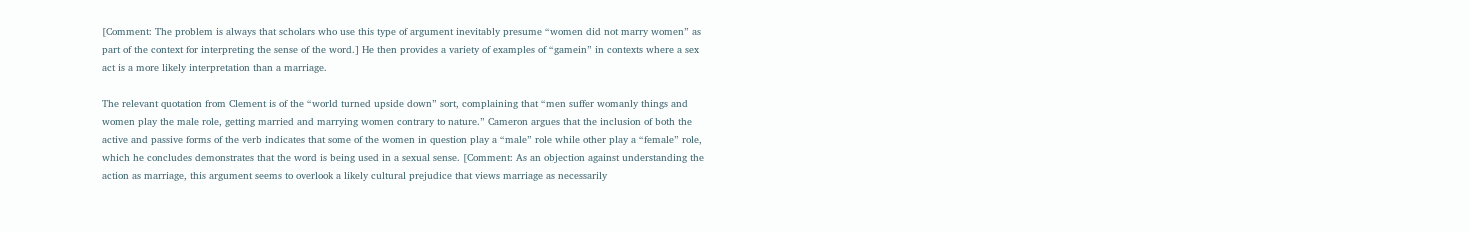[Comment: The problem is always that scholars who use this type of argument inevitably presume “women did not marry women” as part of the context for interpreting the sense of the word.] He then provides a variety of examples of “gamein” in contexts where a sex act is a more likely interpretation than a marriage.

The relevant quotation from Clement is of the “world turned upside down” sort, complaining that “men suffer womanly things and women play the male role, getting married and marrying women contrary to nature.” Cameron argues that the inclusion of both the active and passive forms of the verb indicates that some of the women in question play a “male” role while other play a “female” role, which he concludes demonstrates that the word is being used in a sexual sense. [Comment: As an objection against understanding the action as marriage, this argument seems to overlook a likely cultural prejudice that views marriage as necessarily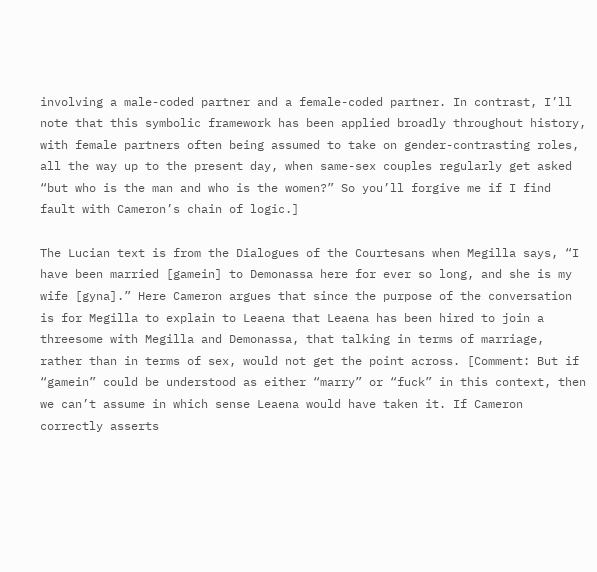involving a male-coded partner and a female-coded partner. In contrast, I’ll note that this symbolic framework has been applied broadly throughout history, with female partners often being assumed to take on gender-contrasting roles, all the way up to the present day, when same-sex couples regularly get asked “but who is the man and who is the women?” So you’ll forgive me if I find fault with Cameron’s chain of logic.]

The Lucian text is from the Dialogues of the Courtesans when Megilla says, “I have been married [gamein] to Demonassa here for ever so long, and she is my wife [gyna].” Here Cameron argues that since the purpose of the conversation is for Megilla to explain to Leaena that Leaena has been hired to join a threesome with Megilla and Demonassa, that talking in terms of marriage, rather than in terms of sex, would not get the point across. [Comment: But if “gamein” could be understood as either “marry” or “fuck” in this context, then we can’t assume in which sense Leaena would have taken it. If Cameron correctly asserts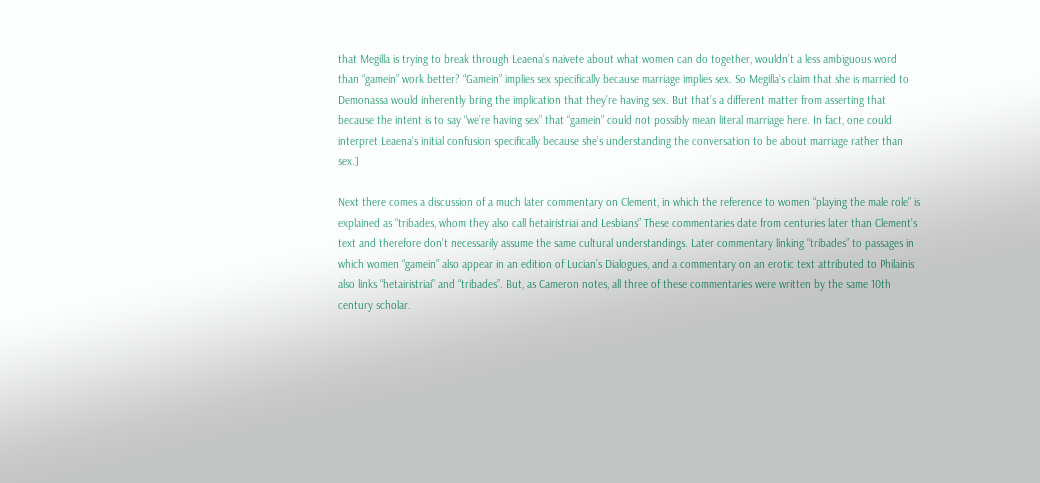that Megilla is trying to break through Leaena’s naivete about what women can do together, wouldn’t a less ambiguous word than “gamein” work better? “Gamein” implies sex specifically because marriage implies sex. So Megilla’s claim that she is married to Demonassa would inherently bring the implication that they’re having sex. But that’s a different matter from asserting that because the intent is to say “we’re having sex” that “gamein” could not possibly mean literal marriage here. In fact, one could interpret Leaena’s initial confusion specifically because she’s understanding the conversation to be about marriage rather than sex.]

Next there comes a discussion of a much later commentary on Clement, in which the reference to women “playing the male role” is explained as “tribades, whom they also call hetairistriai and Lesbians” These commentaries date from centuries later than Clement’s text and therefore don’t necessarily assume the same cultural understandings. Later commentary linking “tribades” to passages in which women “gamein” also appear in an edition of Lucian’s Dialogues, and a commentary on an erotic text attributed to Philainis also links “hetairistriai” and “tribades”. But, as Cameron notes, all three of these commentaries were written by the same 10th century scholar.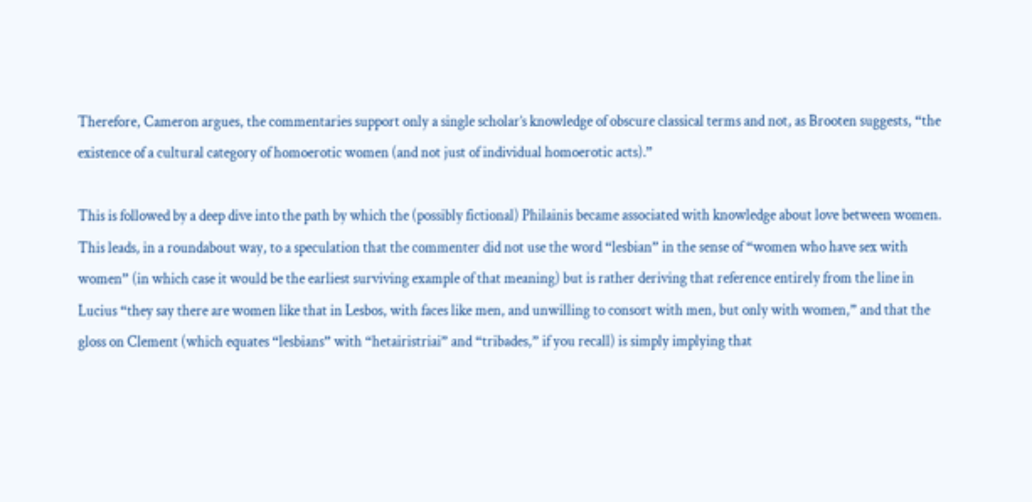Therefore, Cameron argues, the commentaries support only a single scholar’s knowledge of obscure classical terms and not, as Brooten suggests, “the existence of a cultural category of homoerotic women (and not just of individual homoerotic acts).”

This is followed by a deep dive into the path by which the (possibly fictional) Philainis became associated with knowledge about love between women. This leads, in a roundabout way, to a speculation that the commenter did not use the word “lesbian” in the sense of “women who have sex with women” (in which case it would be the earliest surviving example of that meaning) but is rather deriving that reference entirely from the line in Lucius “they say there are women like that in Lesbos, with faces like men, and unwilling to consort with men, but only with women,” and that the gloss on Clement (which equates “lesbians” with “hetairistriai” and “tribades,” if you recall) is simply implying that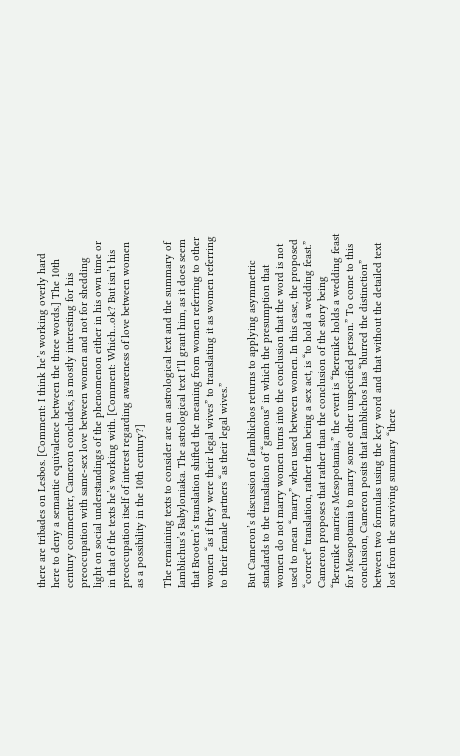there are tribades on Lesbos. [Comment: I think he’s working overly hard here to deny a semantic equivalence between the three words.] The 10th century commenter, Cameron concludes, is mostly interesting for his preoccupation with same-sex love between women and not for shedding light on social understandings of the phenomenon either in his own time or in that of the texts he’s working with. [Comment: Which…ok? But isn’t his preoccupation itself of interest regarding awareness of love between women as a possibility in the 10th century?]

The remaining texts to consider are an astrological text and the summary of Iamblichus’s Babyloniaka. The astrological text I’ll grant him, as it does seem that Brooten’s translation shifted the meaning from women referring to other women “as if they were their legal wives” to translating it as women referring to their female partners “as their legal wives.”

But Cameron’s discussion of Iamblichos returns to applying asymmetric standards to the translation of “gamous” in which the presumption that women do not marry women turns into the conclusion that the word is not used to mean “marry” when used between women. In this case, the proposed “correct” translation, rather than being a sex act, is “to hold a wedding feast.” Cameron proposes that rather than the conclusion of the story being “Berenike marries Mesopotamia,” the event is “Berenike holds a wedding feast for Mesopotamia to marry some other unspecified person.” To come to this conclusion, Cameron posits that Iamblichos has “blurred the distinction” between two formulas using the key word and that without the detailed text lost from the surviving summary “there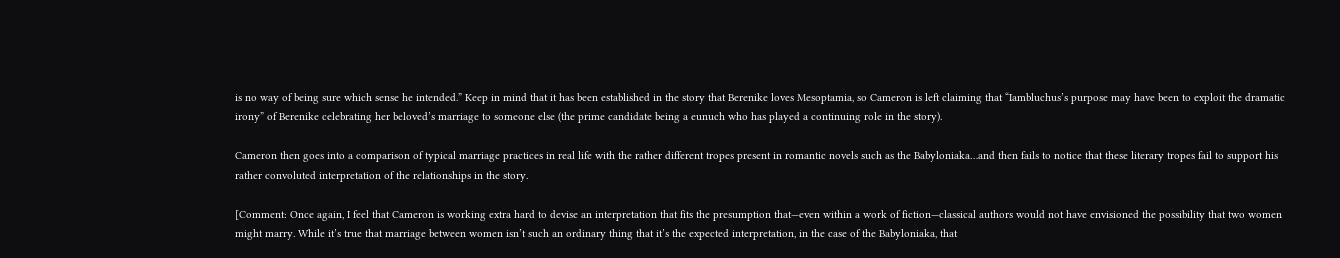is no way of being sure which sense he intended.” Keep in mind that it has been established in the story that Berenike loves Mesoptamia, so Cameron is left claiming that “Iambluchus’s purpose may have been to exploit the dramatic irony” of Berenike celebrating her beloved’s marriage to someone else (the prime candidate being a eunuch who has played a continuing role in the story).

Cameron then goes into a comparison of typical marriage practices in real life with the rather different tropes present in romantic novels such as the Babyloniaka…and then fails to notice that these literary tropes fail to support his rather convoluted interpretation of the relationships in the story.

[Comment: Once again, I feel that Cameron is working extra hard to devise an interpretation that fits the presumption that—even within a work of fiction—classical authors would not have envisioned the possibility that two women might marry. While it’s true that marriage between women isn’t such an ordinary thing that it’s the expected interpretation, in the case of the Babyloniaka, that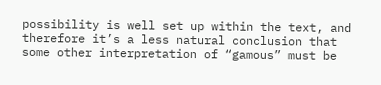possibility is well set up within the text, and therefore it’s a less natural conclusion that some other interpretation of “gamous” must be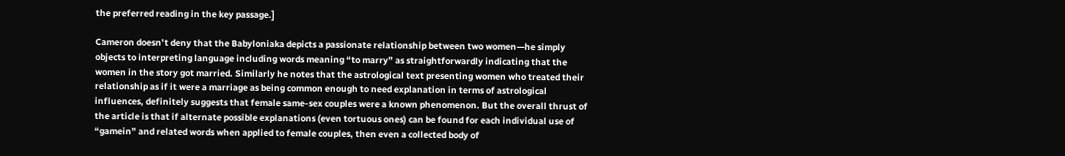the preferred reading in the key passage.]

Cameron doesn’t deny that the Babyloniaka depicts a passionate relationship between two women—he simply objects to interpreting language including words meaning “to marry” as straightforwardly indicating that the women in the story got married. Similarly he notes that the astrological text presenting women who treated their relationship as if it were a marriage as being common enough to need explanation in terms of astrological influences, definitely suggests that female same-sex couples were a known phenomenon. But the overall thrust of the article is that if alternate possible explanations (even tortuous ones) can be found for each individual use of “gamein” and related words when applied to female couples, then even a collected body of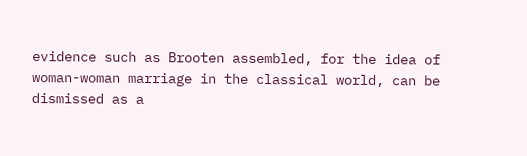evidence such as Brooten assembled, for the idea of woman-woman marriage in the classical world, can be dismissed as a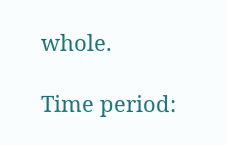whole.

Time period: